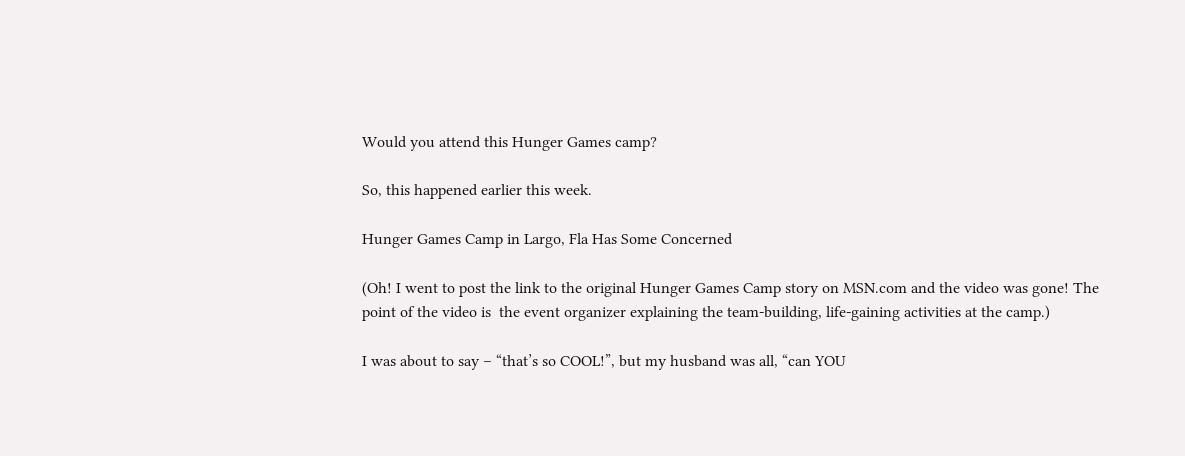Would you attend this Hunger Games camp?

So, this happened earlier this week.

Hunger Games Camp in Largo, Fla Has Some Concerned

(Oh! I went to post the link to the original Hunger Games Camp story on MSN.com and the video was gone! The point of the video is  the event organizer explaining the team-building, life-gaining activities at the camp.)

I was about to say – “that’s so COOL!”, but my husband was all, “can YOU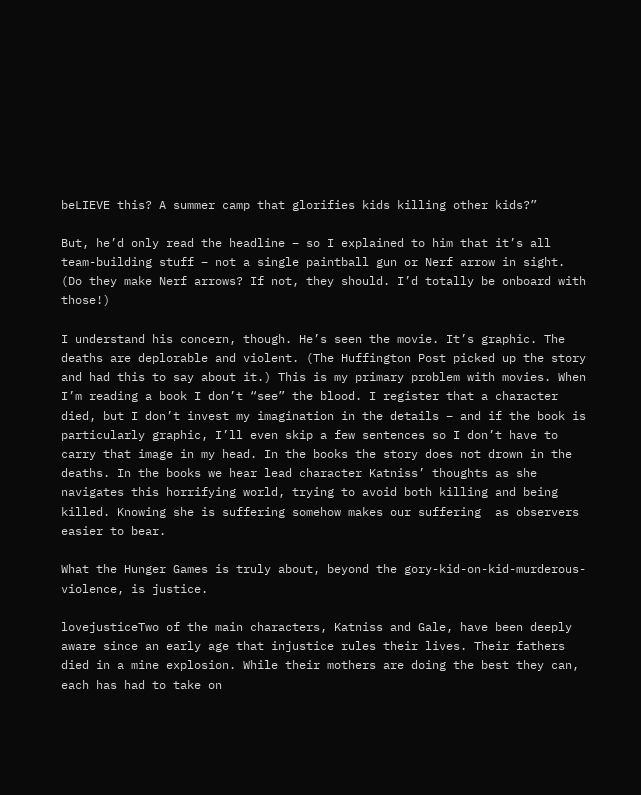beLIEVE this? A summer camp that glorifies kids killing other kids?”

But, he’d only read the headline – so I explained to him that it’s all team-building stuff – not a single paintball gun or Nerf arrow in sight. (Do they make Nerf arrows? If not, they should. I’d totally be onboard with those!)

I understand his concern, though. He’s seen the movie. It’s graphic. The deaths are deplorable and violent. (The Huffington Post picked up the story and had this to say about it.) This is my primary problem with movies. When I’m reading a book I don’t “see” the blood. I register that a character died, but I don’t invest my imagination in the details – and if the book is particularly graphic, I’ll even skip a few sentences so I don’t have to carry that image in my head. In the books the story does not drown in the deaths. In the books we hear lead character Katniss’ thoughts as she navigates this horrifying world, trying to avoid both killing and being killed. Knowing she is suffering somehow makes our suffering  as observers easier to bear.

What the Hunger Games is truly about, beyond the gory-kid-on-kid-murderous-violence, is justice.

lovejusticeTwo of the main characters, Katniss and Gale, have been deeply aware since an early age that injustice rules their lives. Their fathers died in a mine explosion. While their mothers are doing the best they can,  each has had to take on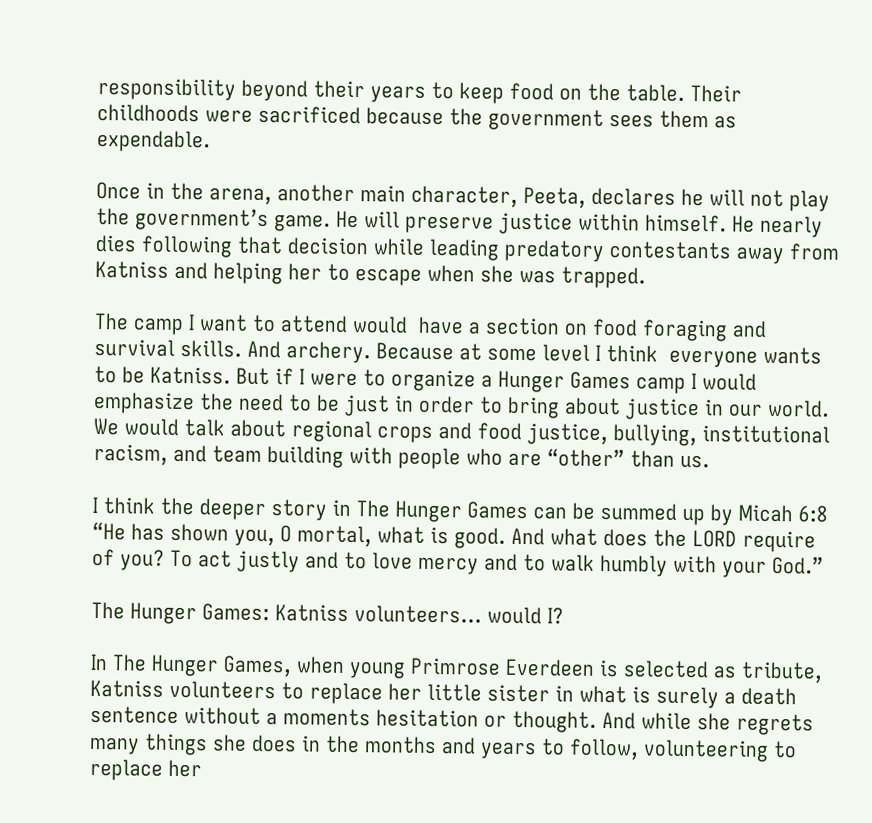responsibility beyond their years to keep food on the table. Their childhoods were sacrificed because the government sees them as expendable.

Once in the arena, another main character, Peeta, declares he will not play the government’s game. He will preserve justice within himself. He nearly dies following that decision while leading predatory contestants away from Katniss and helping her to escape when she was trapped.

The camp I want to attend would  have a section on food foraging and survival skills. And archery. Because at some level I think  everyone wants to be Katniss. But if I were to organize a Hunger Games camp I would emphasize the need to be just in order to bring about justice in our world. We would talk about regional crops and food justice, bullying, institutional racism, and team building with people who are “other” than us.

I think the deeper story in The Hunger Games can be summed up by Micah 6:8 “He has shown you, O mortal, what is good. And what does the LORD require of you? To act justly and to love mercy and to walk humbly with your God.”

The Hunger Games: Katniss volunteers… would I?

In The Hunger Games, when young Primrose Everdeen is selected as tribute, Katniss volunteers to replace her little sister in what is surely a death sentence without a moments hesitation or thought. And while she regrets many things she does in the months and years to follow, volunteering to replace her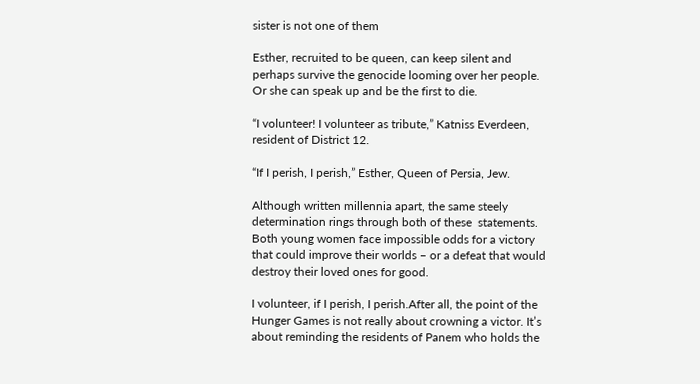sister is not one of them

Esther, recruited to be queen, can keep silent and perhaps survive the genocide looming over her people. Or she can speak up and be the first to die.

“I volunteer! I volunteer as tribute,” Katniss Everdeen, resident of District 12.

“If I perish, I perish,” Esther, Queen of Persia, Jew.

Although written millennia apart, the same steely determination rings through both of these  statements. Both young women face impossible odds for a victory that could improve their worlds – or a defeat that would destroy their loved ones for good.

I volunteer, if I perish, I perish.After all, the point of the Hunger Games is not really about crowning a victor. It’s about reminding the residents of Panem who holds the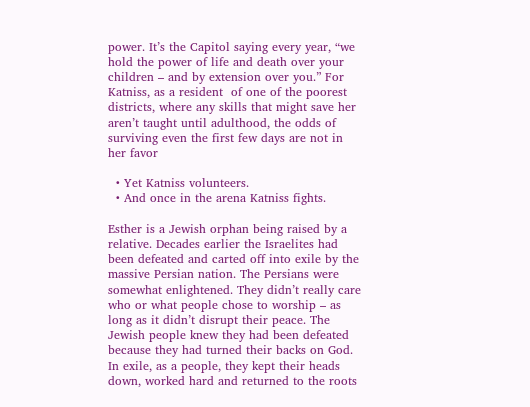power. It’s the Capitol saying every year, “we hold the power of life and death over your children – and by extension over you.” For Katniss, as a resident  of one of the poorest districts, where any skills that might save her aren’t taught until adulthood, the odds of surviving even the first few days are not in her favor

  • Yet Katniss volunteers.
  • And once in the arena Katniss fights.

Esther is a Jewish orphan being raised by a relative. Decades earlier the Israelites had been defeated and carted off into exile by the massive Persian nation. The Persians were somewhat enlightened. They didn’t really care who or what people chose to worship – as long as it didn’t disrupt their peace. The Jewish people knew they had been defeated because they had turned their backs on God. In exile, as a people, they kept their heads down, worked hard and returned to the roots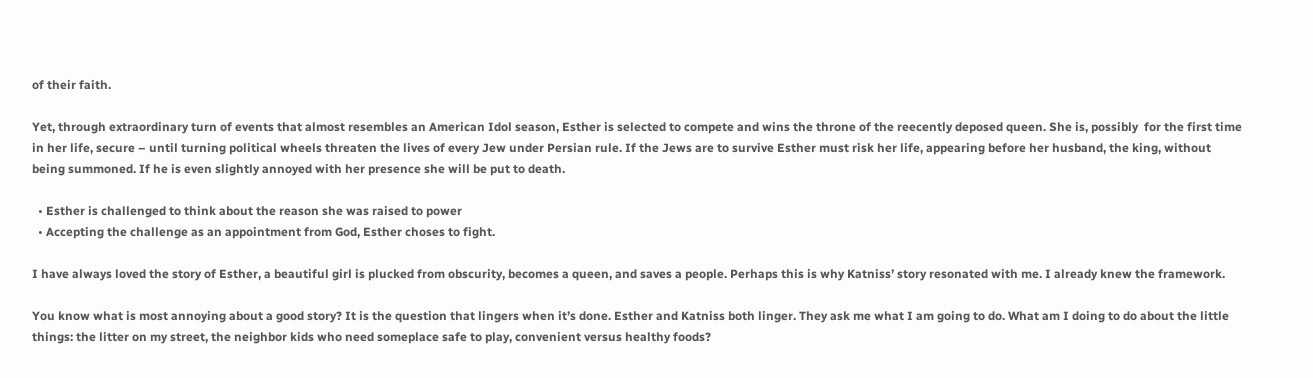of their faith.

Yet, through extraordinary turn of events that almost resembles an American Idol season, Esther is selected to compete and wins the throne of the reecently deposed queen. She is, possibly  for the first time in her life, secure – until turning political wheels threaten the lives of every Jew under Persian rule. If the Jews are to survive Esther must risk her life, appearing before her husband, the king, without being summoned. If he is even slightly annoyed with her presence she will be put to death.

  • Esther is challenged to think about the reason she was raised to power
  • Accepting the challenge as an appointment from God, Esther choses to fight.

I have always loved the story of Esther, a beautiful girl is plucked from obscurity, becomes a queen, and saves a people. Perhaps this is why Katniss’ story resonated with me. I already knew the framework.

You know what is most annoying about a good story? It is the question that lingers when it’s done. Esther and Katniss both linger. They ask me what I am going to do. What am I doing to do about the little things: the litter on my street, the neighbor kids who need someplace safe to play, convenient versus healthy foods?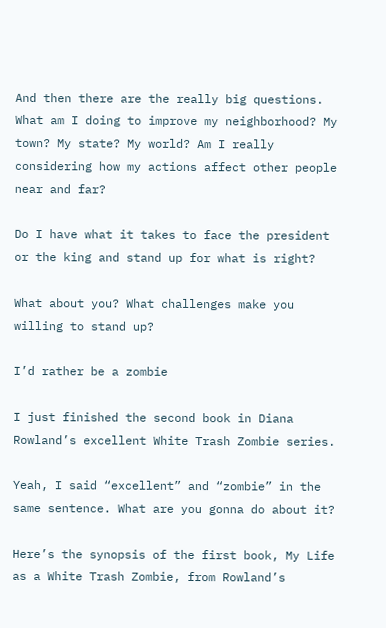And then there are the really big questions. What am I doing to improve my neighborhood? My town? My state? My world? Am I really considering how my actions affect other people near and far?

Do I have what it takes to face the president or the king and stand up for what is right?

What about you? What challenges make you willing to stand up?

I’d rather be a zombie

I just finished the second book in Diana Rowland’s excellent White Trash Zombie series.

Yeah, I said “excellent” and “zombie” in the same sentence. What are you gonna do about it?

Here’s the synopsis of the first book, My Life as a White Trash Zombie, from Rowland’s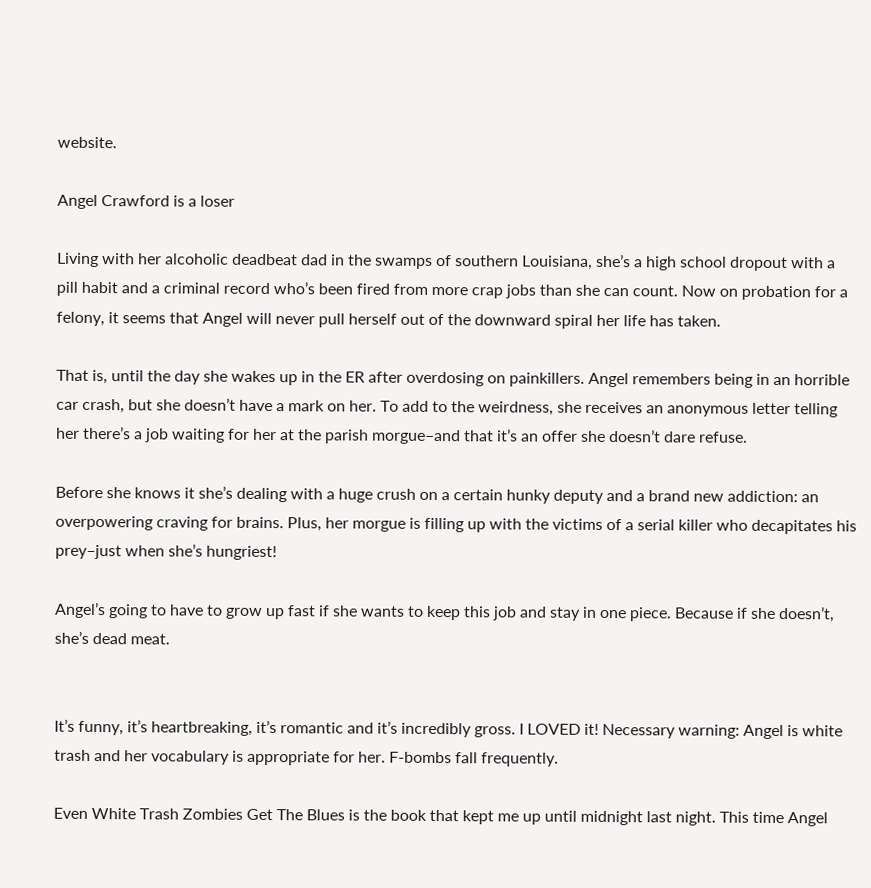website.

Angel Crawford is a loser

Living with her alcoholic deadbeat dad in the swamps of southern Louisiana, she’s a high school dropout with a pill habit and a criminal record who’s been fired from more crap jobs than she can count. Now on probation for a felony, it seems that Angel will never pull herself out of the downward spiral her life has taken.

That is, until the day she wakes up in the ER after overdosing on painkillers. Angel remembers being in an horrible car crash, but she doesn’t have a mark on her. To add to the weirdness, she receives an anonymous letter telling her there’s a job waiting for her at the parish morgue–and that it’s an offer she doesn’t dare refuse.

Before she knows it she’s dealing with a huge crush on a certain hunky deputy and a brand new addiction: an overpowering craving for brains. Plus, her morgue is filling up with the victims of a serial killer who decapitates his prey–just when she’s hungriest!

Angel’s going to have to grow up fast if she wants to keep this job and stay in one piece. Because if she doesn’t, she’s dead meat.


It’s funny, it’s heartbreaking, it’s romantic and it’s incredibly gross. I LOVED it! Necessary warning: Angel is white trash and her vocabulary is appropriate for her. F-bombs fall frequently.

Even White Trash Zombies Get The Blues is the book that kept me up until midnight last night. This time Angel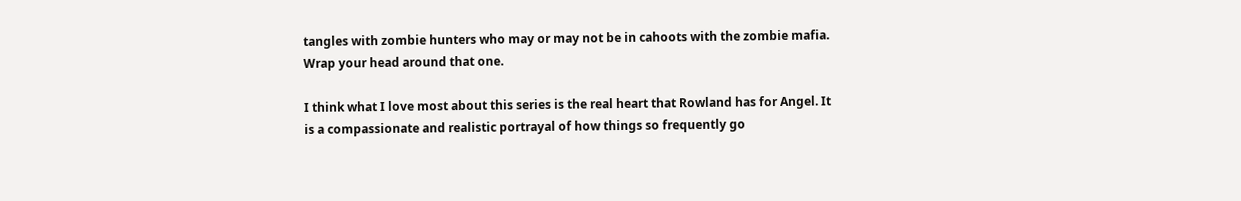tangles with zombie hunters who may or may not be in cahoots with the zombie mafia. Wrap your head around that one.

I think what I love most about this series is the real heart that Rowland has for Angel. It is a compassionate and realistic portrayal of how things so frequently go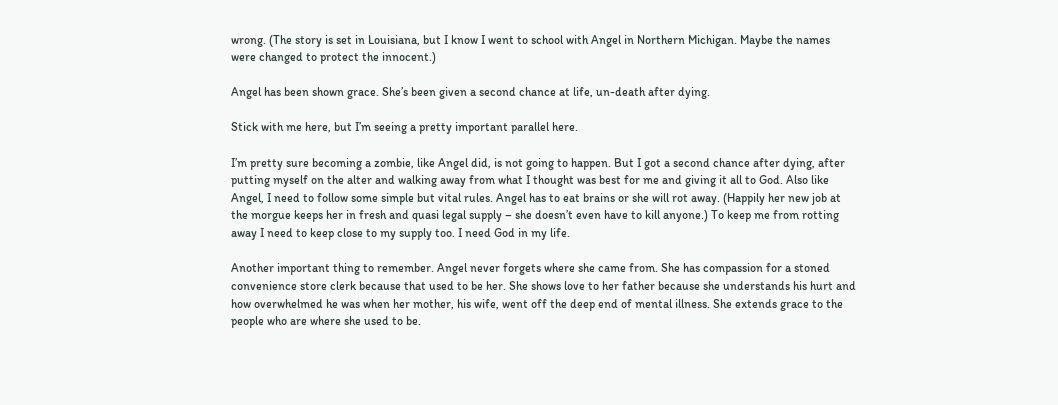wrong. (The story is set in Louisiana, but I know I went to school with Angel in Northern Michigan. Maybe the names were changed to protect the innocent.)

Angel has been shown grace. She’s been given a second chance at life, un-death after dying.

Stick with me here, but I’m seeing a pretty important parallel here.

I’m pretty sure becoming a zombie, like Angel did, is not going to happen. But I got a second chance after dying, after putting myself on the alter and walking away from what I thought was best for me and giving it all to God. Also like Angel, I need to follow some simple but vital rules. Angel has to eat brains or she will rot away. (Happily her new job at the morgue keeps her in fresh and quasi legal supply – she doesn’t even have to kill anyone.) To keep me from rotting away I need to keep close to my supply too. I need God in my life.

Another important thing to remember. Angel never forgets where she came from. She has compassion for a stoned convenience store clerk because that used to be her. She shows love to her father because she understands his hurt and how overwhelmed he was when her mother, his wife, went off the deep end of mental illness. She extends grace to the people who are where she used to be.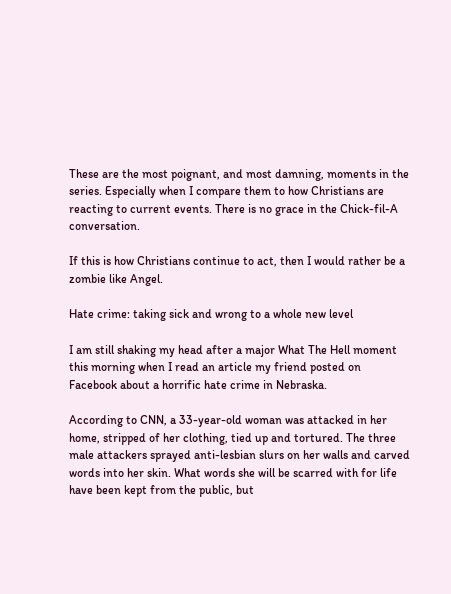These are the most poignant, and most damning, moments in the series. Especially when I compare them to how Christians are reacting to current events. There is no grace in the Chick-fil-A conversation.

If this is how Christians continue to act, then I would rather be a zombie like Angel.

Hate crime: taking sick and wrong to a whole new level

I am still shaking my head after a major What The Hell moment this morning when I read an article my friend posted on Facebook about a horrific hate crime in Nebraska.

According to CNN, a 33-year-old woman was attacked in her home, stripped of her clothing, tied up and tortured. The three male attackers sprayed anti-lesbian slurs on her walls and carved words into her skin. What words she will be scarred with for life have been kept from the public, but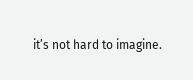it’s not hard to imagine.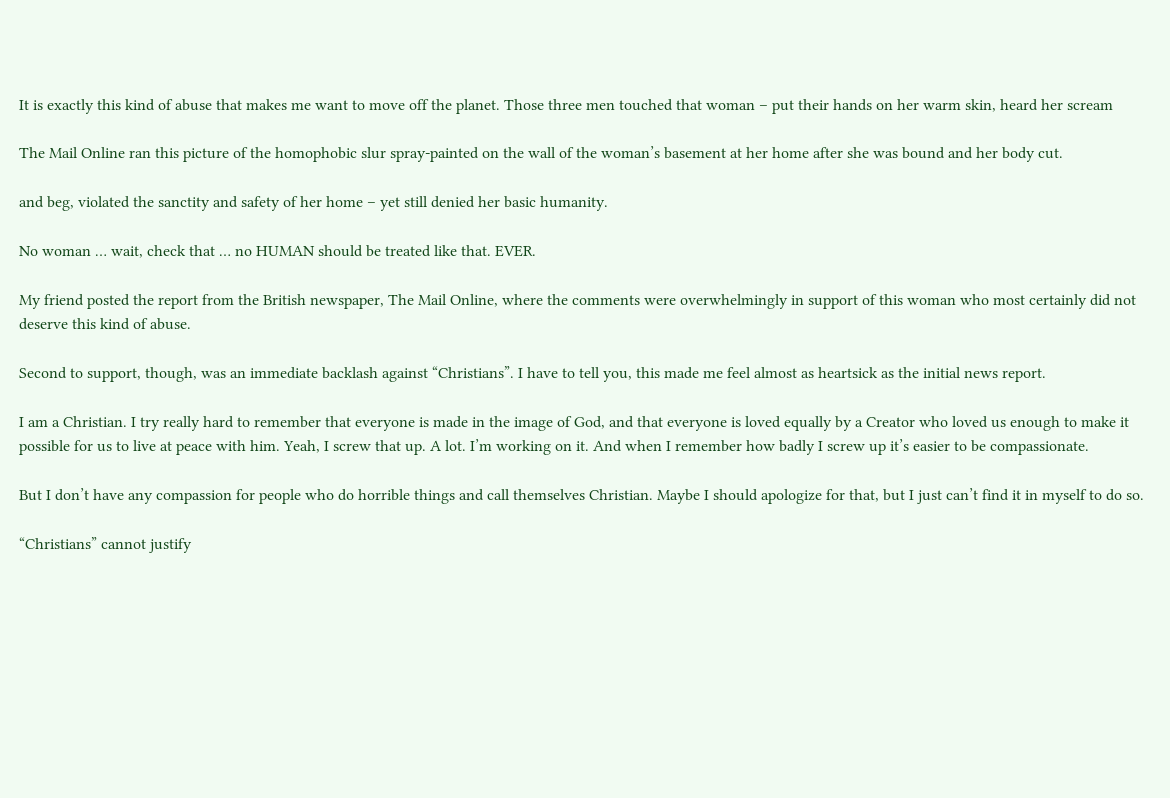It is exactly this kind of abuse that makes me want to move off the planet. Those three men touched that woman – put their hands on her warm skin, heard her scream

The Mail Online ran this picture of the homophobic slur spray-painted on the wall of the woman’s basement at her home after she was bound and her body cut.

and beg, violated the sanctity and safety of her home – yet still denied her basic humanity.

No woman … wait, check that … no HUMAN should be treated like that. EVER.

My friend posted the report from the British newspaper, The Mail Online, where the comments were overwhelmingly in support of this woman who most certainly did not deserve this kind of abuse.

Second to support, though, was an immediate backlash against “Christians”. I have to tell you, this made me feel almost as heartsick as the initial news report.

I am a Christian. I try really hard to remember that everyone is made in the image of God, and that everyone is loved equally by a Creator who loved us enough to make it possible for us to live at peace with him. Yeah, I screw that up. A lot. I’m working on it. And when I remember how badly I screw up it’s easier to be compassionate.

But I don’t have any compassion for people who do horrible things and call themselves Christian. Maybe I should apologize for that, but I just can’t find it in myself to do so.

“Christians” cannot justify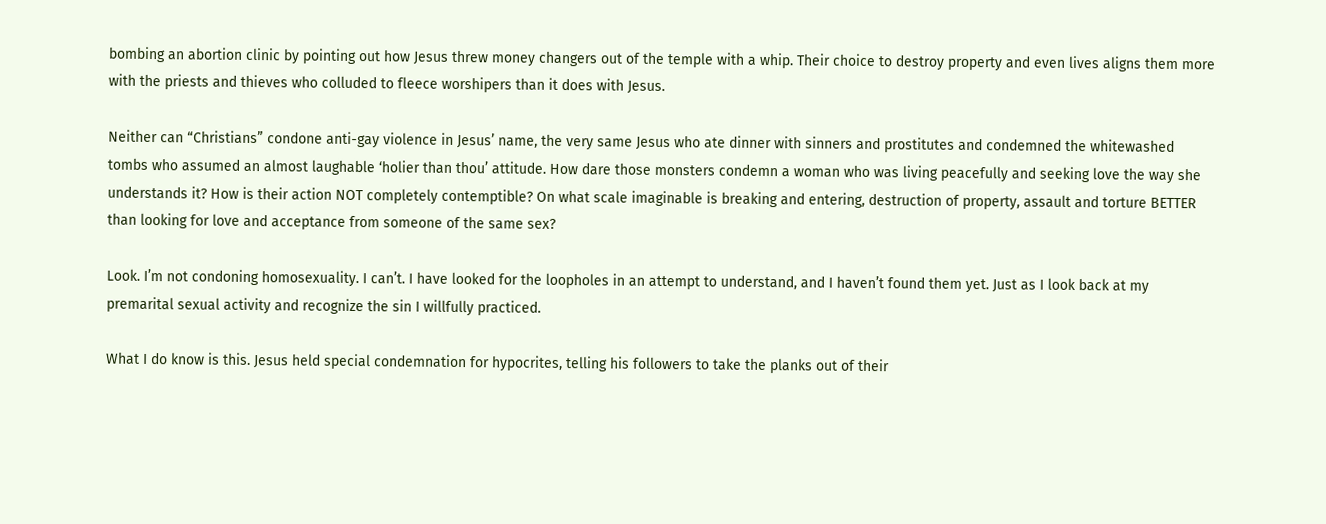bombing an abortion clinic by pointing out how Jesus threw money changers out of the temple with a whip. Their choice to destroy property and even lives aligns them more with the priests and thieves who colluded to fleece worshipers than it does with Jesus.

Neither can “Christians” condone anti-gay violence in Jesus’ name, the very same Jesus who ate dinner with sinners and prostitutes and condemned the whitewashed tombs who assumed an almost laughable ‘holier than thou’ attitude. How dare those monsters condemn a woman who was living peacefully and seeking love the way she understands it? How is their action NOT completely contemptible? On what scale imaginable is breaking and entering, destruction of property, assault and torture BETTER than looking for love and acceptance from someone of the same sex?

Look. I’m not condoning homosexuality. I can’t. I have looked for the loopholes in an attempt to understand, and I haven’t found them yet. Just as I look back at my premarital sexual activity and recognize the sin I willfully practiced.

What I do know is this. Jesus held special condemnation for hypocrites, telling his followers to take the planks out of their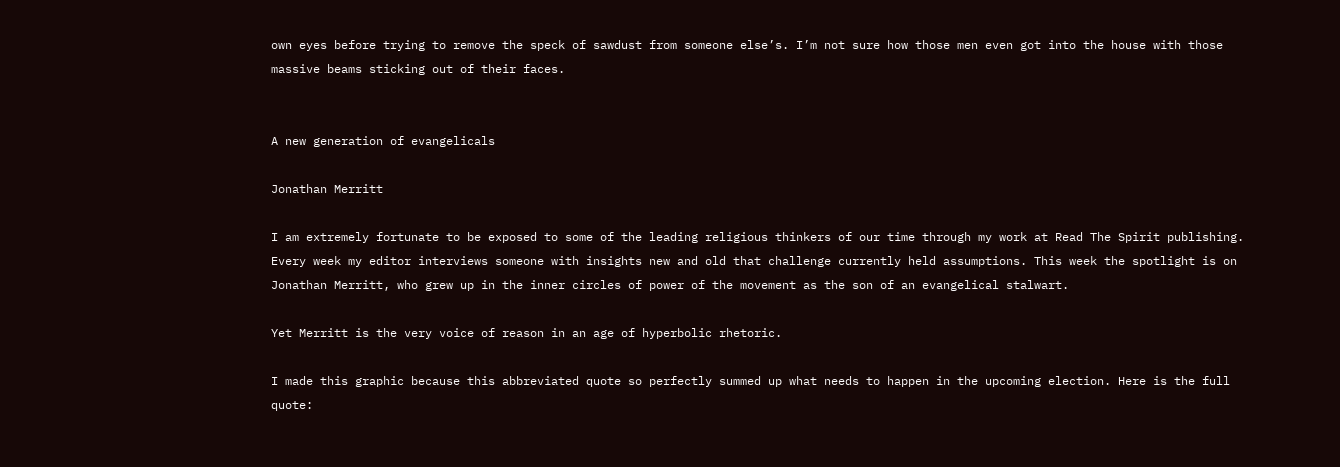own eyes before trying to remove the speck of sawdust from someone else’s. I’m not sure how those men even got into the house with those massive beams sticking out of their faces.


A new generation of evangelicals

Jonathan Merritt

I am extremely fortunate to be exposed to some of the leading religious thinkers of our time through my work at Read The Spirit publishing. Every week my editor interviews someone with insights new and old that challenge currently held assumptions. This week the spotlight is on Jonathan Merritt, who grew up in the inner circles of power of the movement as the son of an evangelical stalwart.

Yet Merritt is the very voice of reason in an age of hyperbolic rhetoric.

I made this graphic because this abbreviated quote so perfectly summed up what needs to happen in the upcoming election. Here is the full quote: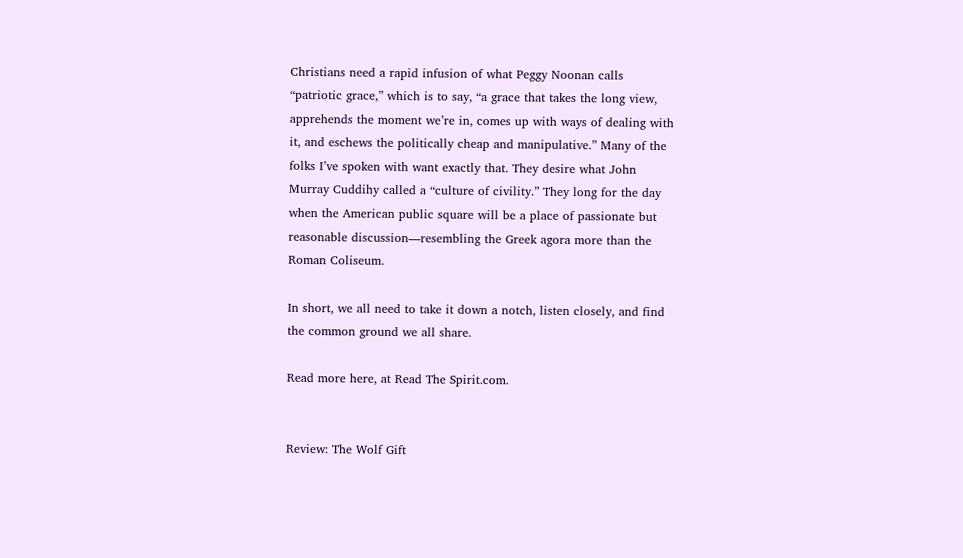Christians need a rapid infusion of what Peggy Noonan calls “patriotic grace,” which is to say, “a grace that takes the long view, apprehends the moment we’re in, comes up with ways of dealing with it, and eschews the politically cheap and manipulative.” Many of the folks I’ve spoken with want exactly that. They desire what John Murray Cuddihy called a “culture of civility.” They long for the day when the American public square will be a place of passionate but reasonable discussion—resembling the Greek agora more than the Roman Coliseum.

In short, we all need to take it down a notch, listen closely, and find the common ground we all share.

Read more here, at Read The Spirit.com.


Review: The Wolf Gift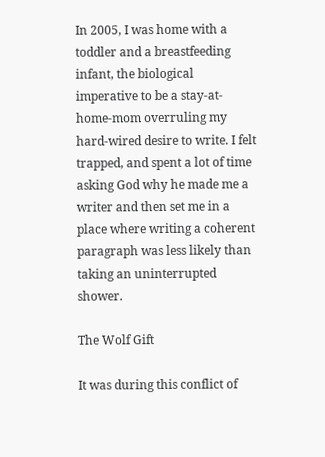In 2005, I was home with a toddler and a breastfeeding infant, the biological imperative to be a stay-at-home-mom overruling my hard-wired desire to write. I felt trapped, and spent a lot of time asking God why he made me a writer and then set me in a place where writing a coherent paragraph was less likely than taking an uninterrupted shower.

The Wolf Gift

It was during this conflict of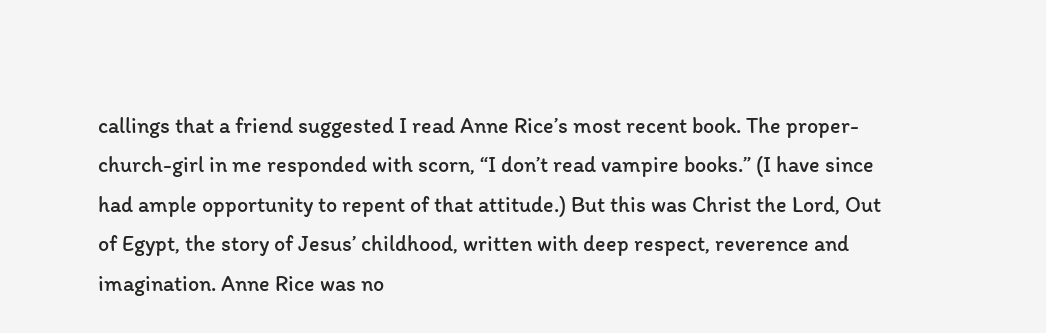callings that a friend suggested I read Anne Rice’s most recent book. The proper-church-girl in me responded with scorn, “I don’t read vampire books.” (I have since had ample opportunity to repent of that attitude.) But this was Christ the Lord, Out of Egypt, the story of Jesus’ childhood, written with deep respect, reverence and imagination. Anne Rice was no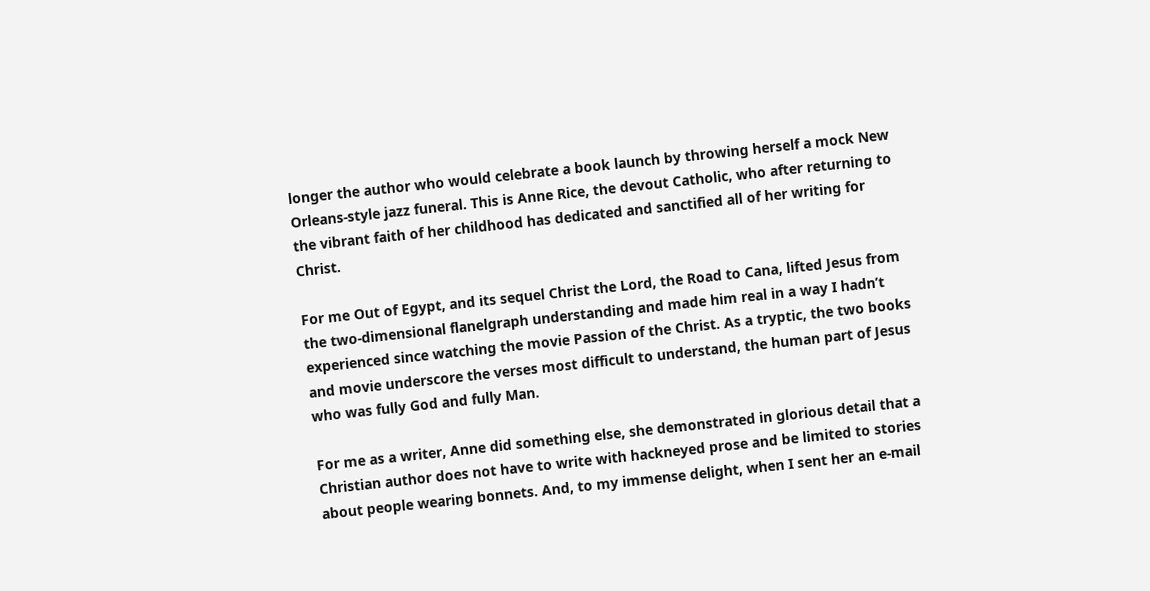longer the author who would celebrate a book launch by throwing herself a mock New Orleans-style jazz funeral. This is Anne Rice, the devout Catholic, who after returning to the vibrant faith of her childhood has dedicated and sanctified all of her writing for Christ.

For me Out of Egypt, and its sequel Christ the Lord, the Road to Cana, lifted Jesus from the two-dimensional flanelgraph understanding and made him real in a way I hadn’t experienced since watching the movie Passion of the Christ. As a tryptic, the two books and movie underscore the verses most difficult to understand, the human part of Jesus who was fully God and fully Man.

For me as a writer, Anne did something else, she demonstrated in glorious detail that a Christian author does not have to write with hackneyed prose and be limited to stories about people wearing bonnets. And, to my immense delight, when I sent her an e-mail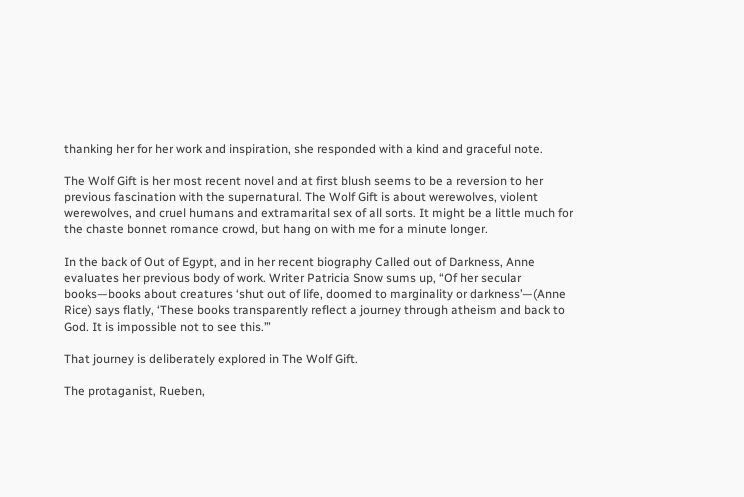thanking her for her work and inspiration, she responded with a kind and graceful note.

The Wolf Gift is her most recent novel and at first blush seems to be a reversion to her previous fascination with the supernatural. The Wolf Gift is about werewolves, violent werewolves, and cruel humans and extramarital sex of all sorts. It might be a little much for the chaste bonnet romance crowd, but hang on with me for a minute longer.

In the back of Out of Egypt, and in her recent biography Called out of Darkness, Anne evaluates her previous body of work. Writer Patricia Snow sums up, “Of her secular books—books about creatures ‘shut out of life, doomed to marginality or darkness’—(Anne Rice) says flatly, ‘These books transparently reflect a journey through atheism and back to God. It is impossible not to see this.’”

That journey is deliberately explored in The Wolf Gift.

The protaganist, Rueben,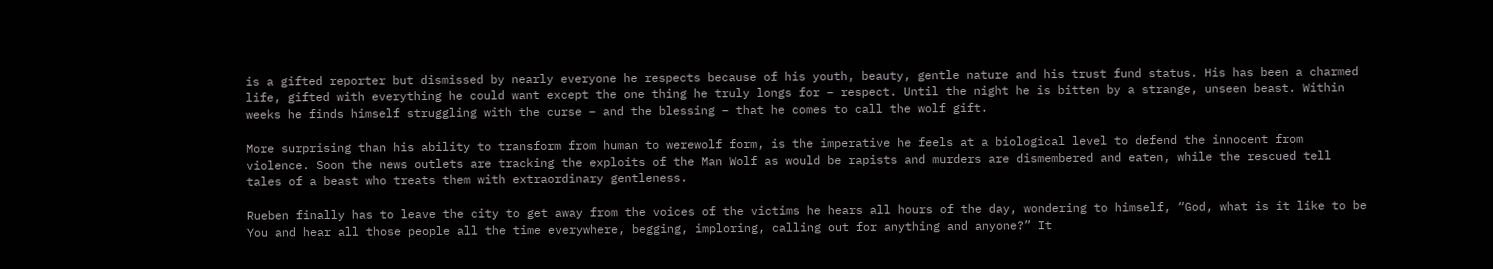is a gifted reporter but dismissed by nearly everyone he respects because of his youth, beauty, gentle nature and his trust fund status. His has been a charmed life, gifted with everything he could want except the one thing he truly longs for – respect. Until the night he is bitten by a strange, unseen beast. Within weeks he finds himself struggling with the curse – and the blessing – that he comes to call the wolf gift.

More surprising than his ability to transform from human to werewolf form, is the imperative he feels at a biological level to defend the innocent from violence. Soon the news outlets are tracking the exploits of the Man Wolf as would be rapists and murders are dismembered and eaten, while the rescued tell tales of a beast who treats them with extraordinary gentleness.

Rueben finally has to leave the city to get away from the voices of the victims he hears all hours of the day, wondering to himself, “God, what is it like to be You and hear all those people all the time everywhere, begging, imploring, calling out for anything and anyone?” It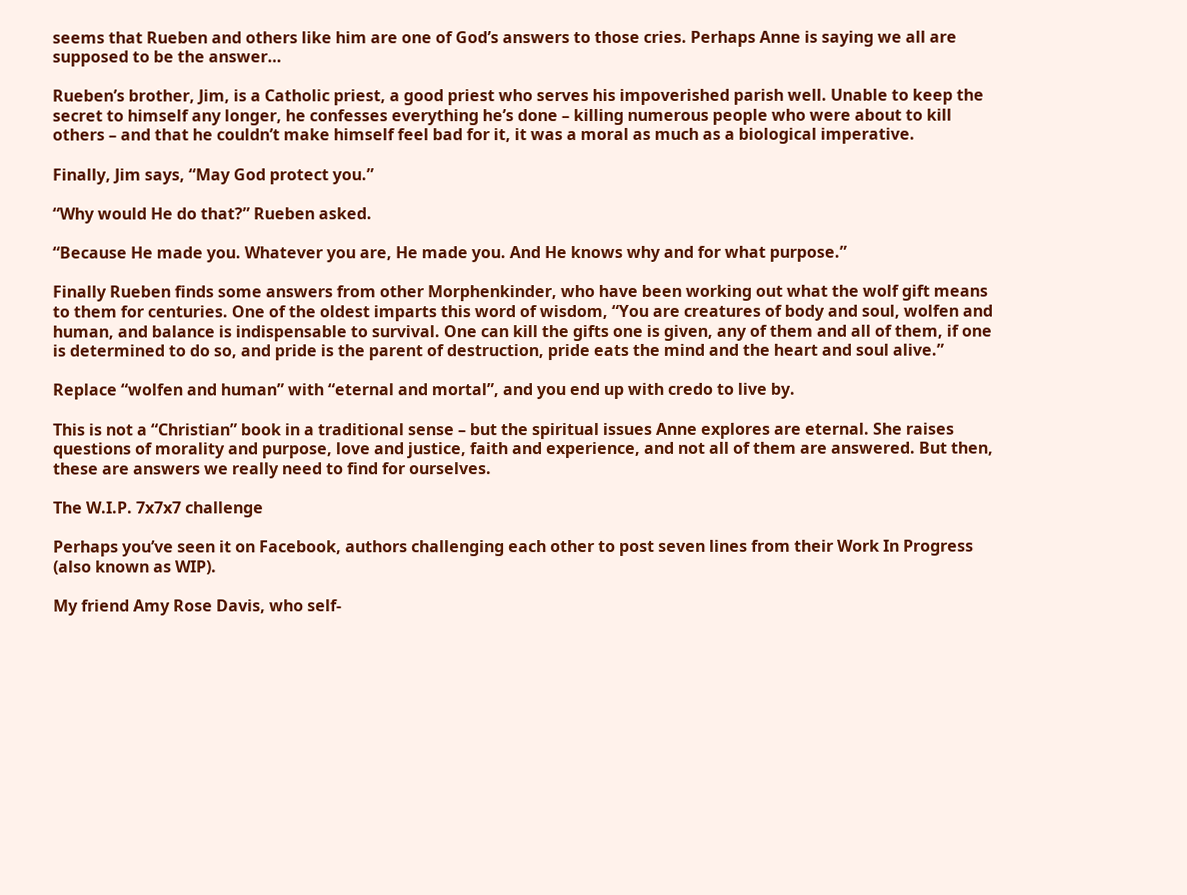seems that Rueben and others like him are one of God’s answers to those cries. Perhaps Anne is saying we all are supposed to be the answer…

Rueben’s brother, Jim, is a Catholic priest, a good priest who serves his impoverished parish well. Unable to keep the secret to himself any longer, he confesses everything he’s done – killing numerous people who were about to kill others – and that he couldn’t make himself feel bad for it, it was a moral as much as a biological imperative.

Finally, Jim says, “May God protect you.”

“Why would He do that?” Rueben asked.

“Because He made you. Whatever you are, He made you. And He knows why and for what purpose.”

Finally Rueben finds some answers from other Morphenkinder, who have been working out what the wolf gift means to them for centuries. One of the oldest imparts this word of wisdom, “You are creatures of body and soul, wolfen and human, and balance is indispensable to survival. One can kill the gifts one is given, any of them and all of them, if one is determined to do so, and pride is the parent of destruction, pride eats the mind and the heart and soul alive.”

Replace “wolfen and human” with “eternal and mortal”, and you end up with credo to live by.

This is not a “Christian” book in a traditional sense – but the spiritual issues Anne explores are eternal. She raises questions of morality and purpose, love and justice, faith and experience, and not all of them are answered. But then, these are answers we really need to find for ourselves.

The W.I.P. 7x7x7 challenge

Perhaps you’ve seen it on Facebook, authors challenging each other to post seven lines from their Work In Progress (also known as WIP).

My friend Amy Rose Davis, who self-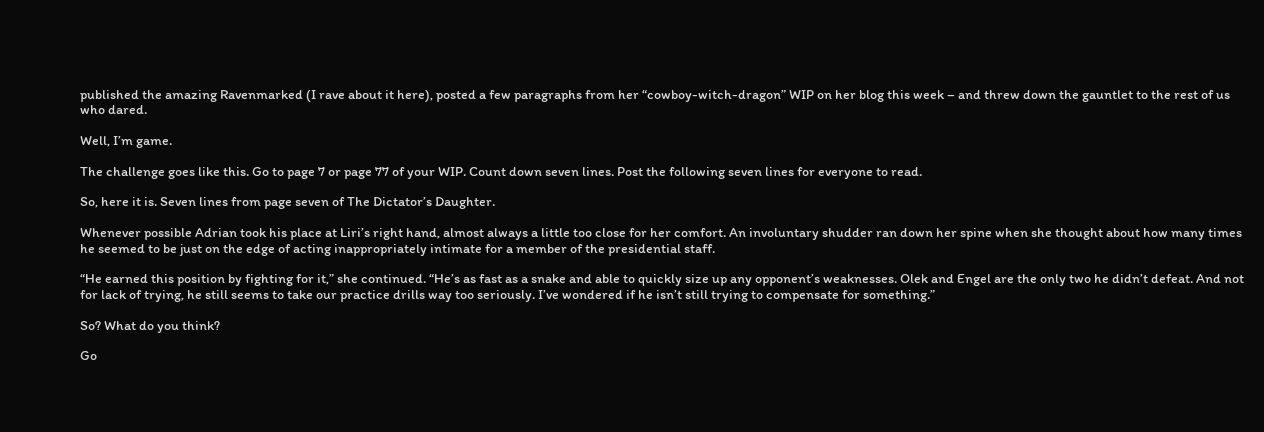published the amazing Ravenmarked (I rave about it here), posted a few paragraphs from her “cowboy-witch-dragon” WIP on her blog this week – and threw down the gauntlet to the rest of us who dared.

Well, I’m game.

The challenge goes like this. Go to page 7 or page 77 of your WIP. Count down seven lines. Post the following seven lines for everyone to read.

So, here it is. Seven lines from page seven of The Dictator’s Daughter.

Whenever possible Adrian took his place at Liri’s right hand, almost always a little too close for her comfort. An involuntary shudder ran down her spine when she thought about how many times he seemed to be just on the edge of acting inappropriately intimate for a member of the presidential staff.

“He earned this position by fighting for it,” she continued. “He’s as fast as a snake and able to quickly size up any opponent’s weaknesses. Olek and Engel are the only two he didn’t defeat. And not for lack of trying, he still seems to take our practice drills way too seriously. I’ve wondered if he isn’t still trying to compensate for something.”

So? What do you think?

Go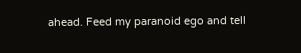ahead. Feed my paranoid ego and tell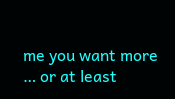me you want more … or at least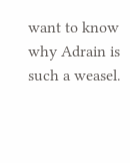want to know why Adrain is such a weasel.